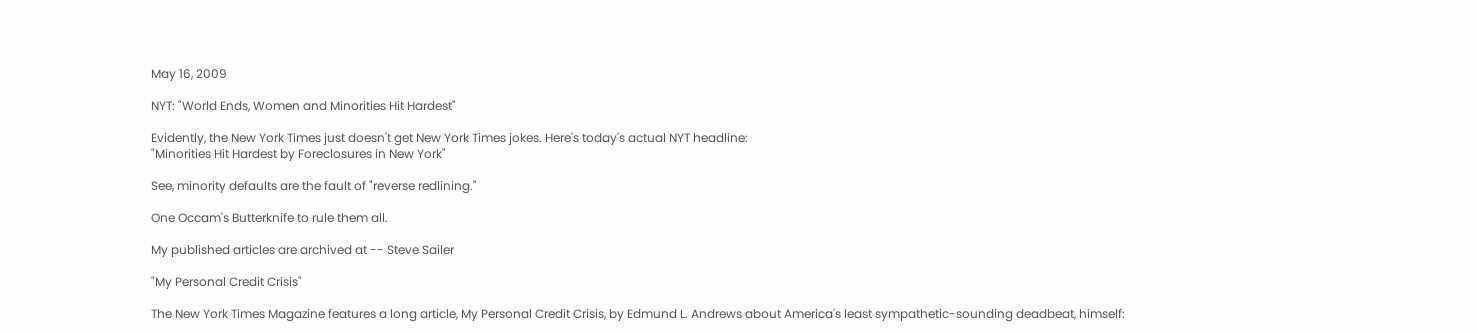May 16, 2009

NYT: "World Ends, Women and Minorities Hit Hardest"

Evidently, the New York Times just doesn't get New York Times jokes. Here's today's actual NYT headline:
"Minorities Hit Hardest by Foreclosures in New York"

See, minority defaults are the fault of "reverse redlining."

One Occam's Butterknife to rule them all.

My published articles are archived at -- Steve Sailer

"My Personal Credit Crisis"

The New York Times Magazine features a long article, My Personal Credit Crisis, by Edmund L. Andrews about America's least sympathetic-sounding deadbeat, himself: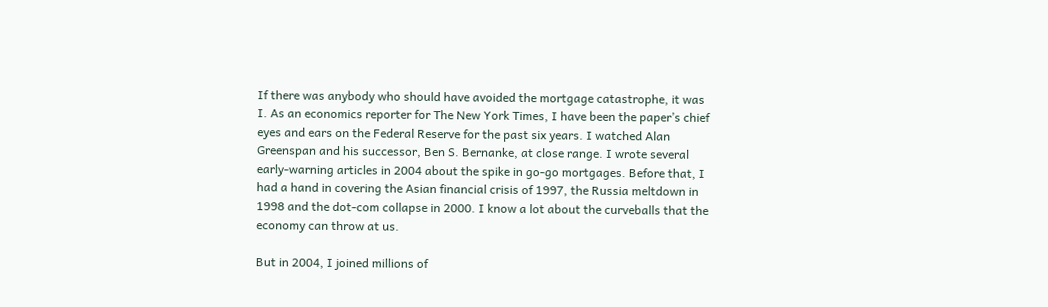If there was anybody who should have avoided the mortgage catastrophe, it was I. As an economics reporter for The New York Times, I have been the paper’s chief eyes and ears on the Federal Reserve for the past six years. I watched Alan Greenspan and his successor, Ben S. Bernanke, at close range. I wrote several early-warning articles in 2004 about the spike in go-go mortgages. Before that, I had a hand in covering the Asian financial crisis of 1997, the Russia meltdown in 1998 and the dot-com collapse in 2000. I know a lot about the curveballs that the economy can throw at us.

But in 2004, I joined millions of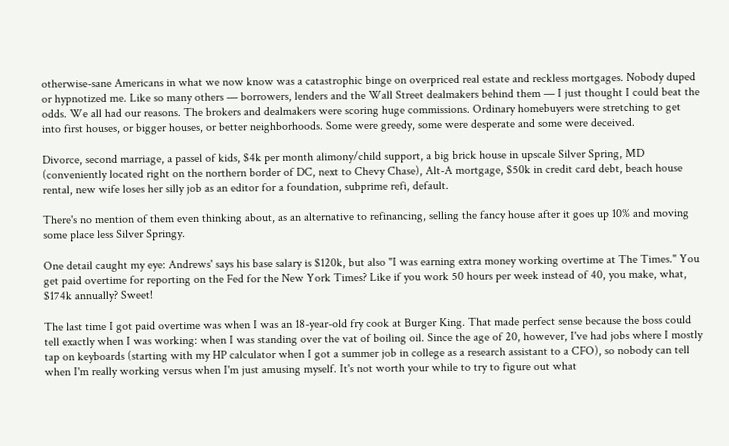otherwise-sane Americans in what we now know was a catastrophic binge on overpriced real estate and reckless mortgages. Nobody duped or hypnotized me. Like so many others — borrowers, lenders and the Wall Street dealmakers behind them — I just thought I could beat the odds. We all had our reasons. The brokers and dealmakers were scoring huge commissions. Ordinary homebuyers were stretching to get into first houses, or bigger houses, or better neighborhoods. Some were greedy, some were desperate and some were deceived.

Divorce, second marriage, a passel of kids, $4k per month alimony/child support, a big brick house in upscale Silver Spring, MD (conveniently located right on the northern border of DC, next to Chevy Chase), Alt-A mortgage, $50k in credit card debt, beach house rental, new wife loses her silly job as an editor for a foundation, subprime refi, default.

There's no mention of them even thinking about, as an alternative to refinancing, selling the fancy house after it goes up 10% and moving some place less Silver Springy.

One detail caught my eye: Andrews' says his base salary is $120k, but also "I was earning extra money working overtime at The Times." You get paid overtime for reporting on the Fed for the New York Times? Like if you work 50 hours per week instead of 40, you make, what, $174k annually? Sweet!

The last time I got paid overtime was when I was an 18-year-old fry cook at Burger King. That made perfect sense because the boss could tell exactly when I was working: when I was standing over the vat of boiling oil. Since the age of 20, however, I've had jobs where I mostly tap on keyboards (starting with my HP calculator when I got a summer job in college as a research assistant to a CFO), so nobody can tell when I'm really working versus when I'm just amusing myself. It's not worth your while to try to figure out what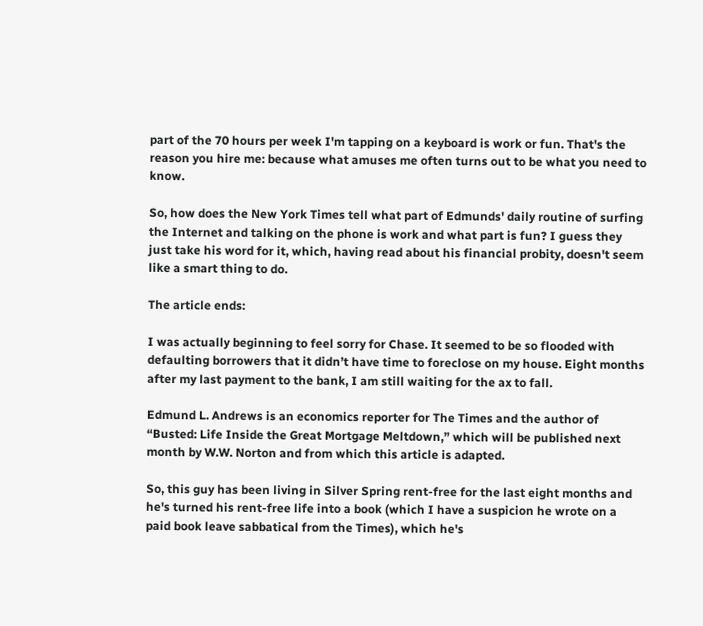part of the 70 hours per week I'm tapping on a keyboard is work or fun. That's the reason you hire me: because what amuses me often turns out to be what you need to know.

So, how does the New York Times tell what part of Edmunds' daily routine of surfing the Internet and talking on the phone is work and what part is fun? I guess they just take his word for it, which, having read about his financial probity, doesn't seem like a smart thing to do.

The article ends:

I was actually beginning to feel sorry for Chase. It seemed to be so flooded with defaulting borrowers that it didn’t have time to foreclose on my house. Eight months after my last payment to the bank, I am still waiting for the ax to fall.

Edmund L. Andrews is an economics reporter for The Times and the author of “Busted: Life Inside the Great Mortgage Meltdown,” which will be published next month by W.W. Norton and from which this article is adapted.

So, this guy has been living in Silver Spring rent-free for the last eight months and he's turned his rent-free life into a book (which I have a suspicion he wrote on a paid book leave sabbatical from the Times), which he's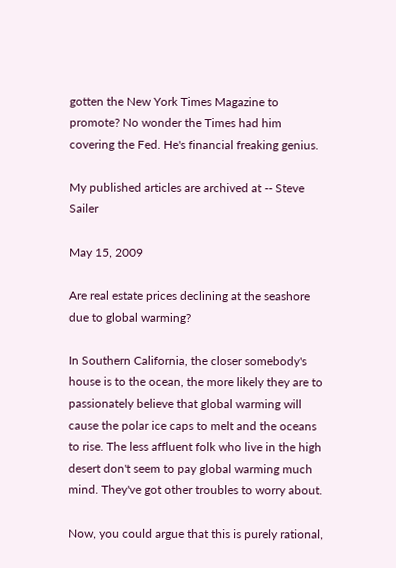gotten the New York Times Magazine to promote? No wonder the Times had him covering the Fed. He's financial freaking genius.

My published articles are archived at -- Steve Sailer

May 15, 2009

Are real estate prices declining at the seashore due to global warming?

In Southern California, the closer somebody's house is to the ocean, the more likely they are to passionately believe that global warming will cause the polar ice caps to melt and the oceans to rise. The less affluent folk who live in the high desert don't seem to pay global warming much mind. They've got other troubles to worry about.

Now, you could argue that this is purely rational,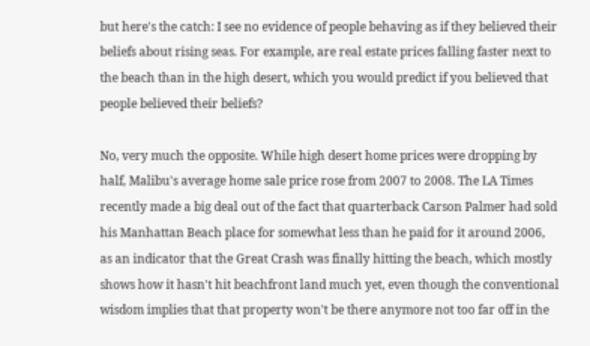but here's the catch: I see no evidence of people behaving as if they believed their beliefs about rising seas. For example, are real estate prices falling faster next to the beach than in the high desert, which you would predict if you believed that people believed their beliefs?

No, very much the opposite. While high desert home prices were dropping by half, Malibu's average home sale price rose from 2007 to 2008. The LA Times recently made a big deal out of the fact that quarterback Carson Palmer had sold his Manhattan Beach place for somewhat less than he paid for it around 2006, as an indicator that the Great Crash was finally hitting the beach, which mostly shows how it hasn't hit beachfront land much yet, even though the conventional wisdom implies that that property won't be there anymore not too far off in the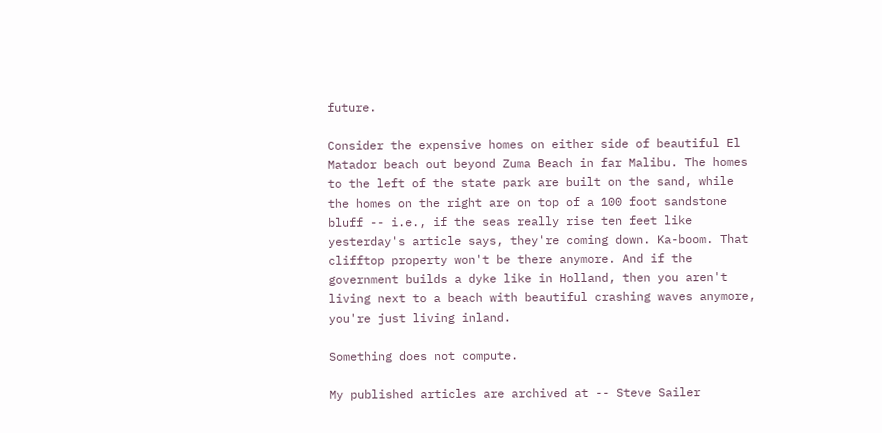future.

Consider the expensive homes on either side of beautiful El Matador beach out beyond Zuma Beach in far Malibu. The homes to the left of the state park are built on the sand, while the homes on the right are on top of a 100 foot sandstone bluff -- i.e., if the seas really rise ten feet like yesterday's article says, they're coming down. Ka-boom. That clifftop property won't be there anymore. And if the government builds a dyke like in Holland, then you aren't living next to a beach with beautiful crashing waves anymore, you're just living inland.

Something does not compute.

My published articles are archived at -- Steve Sailer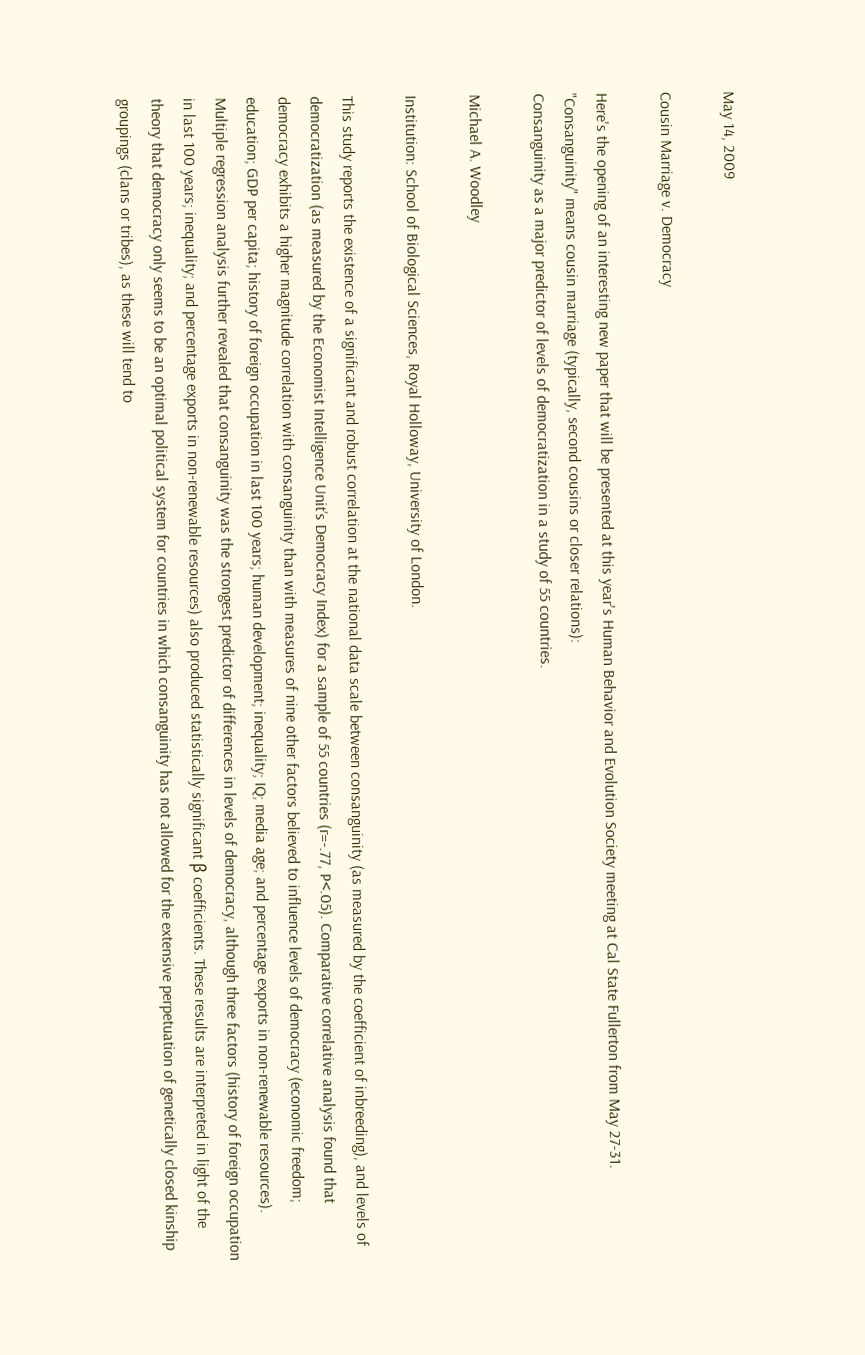May 14, 2009

Cousin Marriage v. Democracy

Here's the opening of an interesting new paper that will be presented at this year's Human Behavior and Evolution Society meeting at Cal State Fullerton from May 27-31. "Consanguinity" means cousin marriage (typically, second cousins or closer relations):
Consanguinity as a major predictor of levels of democratization in a study of 55 countries.

Michael A. Woodley

Institution: School of Biological Sciences, Royal Holloway, University of London.

This study reports the existence of a significant and robust correlation at the national data scale between consanguinity (as measured by the coefficient of inbreeding), and levels of democratization (as measured by the Economist Intelligence Unit’s Democracy Index) for a sample of 55 countries (r=-.77, P<.05). Comparative correlative analysis found that democracy exhibits a higher magnitude correlation with consanguinity than with measures of nine other factors believed to influence levels of democracy (economic freedom; education; GDP per capita; history of foreign occupation in last 100 years; human development; inequality; IQ; media age; and percentage exports in non-renewable resources). Multiple regression analysis further revealed that consanguinity was the strongest predictor of differences in levels of democracy, although three factors (history of foreign occupation in last 100 years; inequality; and percentage exports in non-renewable resources) also produced statistically significant β coefficients. These results are interpreted in light of the theory that democracy only seems to be an optimal political system for countries in which consanguinity has not allowed for the extensive perpetuation of genetically closed kinship groupings (clans or tribes), as these will tend to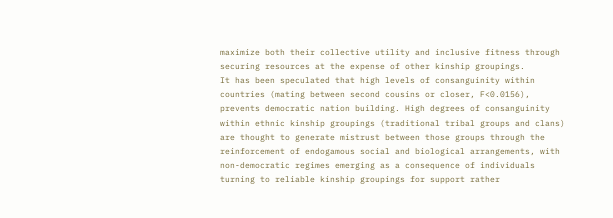maximize both their collective utility and inclusive fitness through securing resources at the expense of other kinship groupings.
It has been speculated that high levels of consanguinity within countries (mating between second cousins or closer, F<0.0156), prevents democratic nation building. High degrees of consanguinity within ethnic kinship groupings (traditional tribal groups and clans) are thought to generate mistrust between those groups through the reinforcement of endogamous social and biological arrangements, with non-democratic regimes emerging as a consequence of individuals turning to reliable kinship groupings for support rather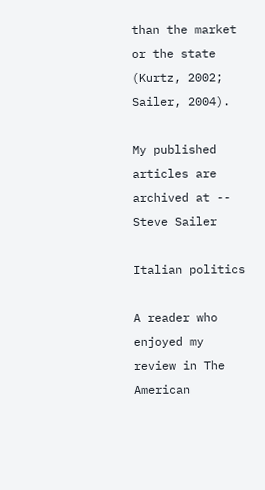than the market or the state (Kurtz, 2002; Sailer, 2004).

My published articles are archived at -- Steve Sailer

Italian politics

A reader who enjoyed my review in The American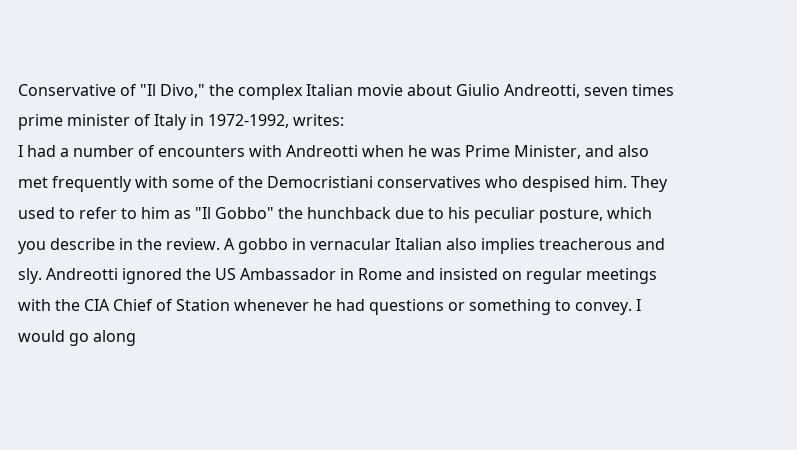Conservative of "Il Divo," the complex Italian movie about Giulio Andreotti, seven times prime minister of Italy in 1972-1992, writes:
I had a number of encounters with Andreotti when he was Prime Minister, and also met frequently with some of the Democristiani conservatives who despised him. They used to refer to him as "Il Gobbo" the hunchback due to his peculiar posture, which you describe in the review. A gobbo in vernacular Italian also implies treacherous and sly. Andreotti ignored the US Ambassador in Rome and insisted on regular meetings with the CIA Chief of Station whenever he had questions or something to convey. I would go along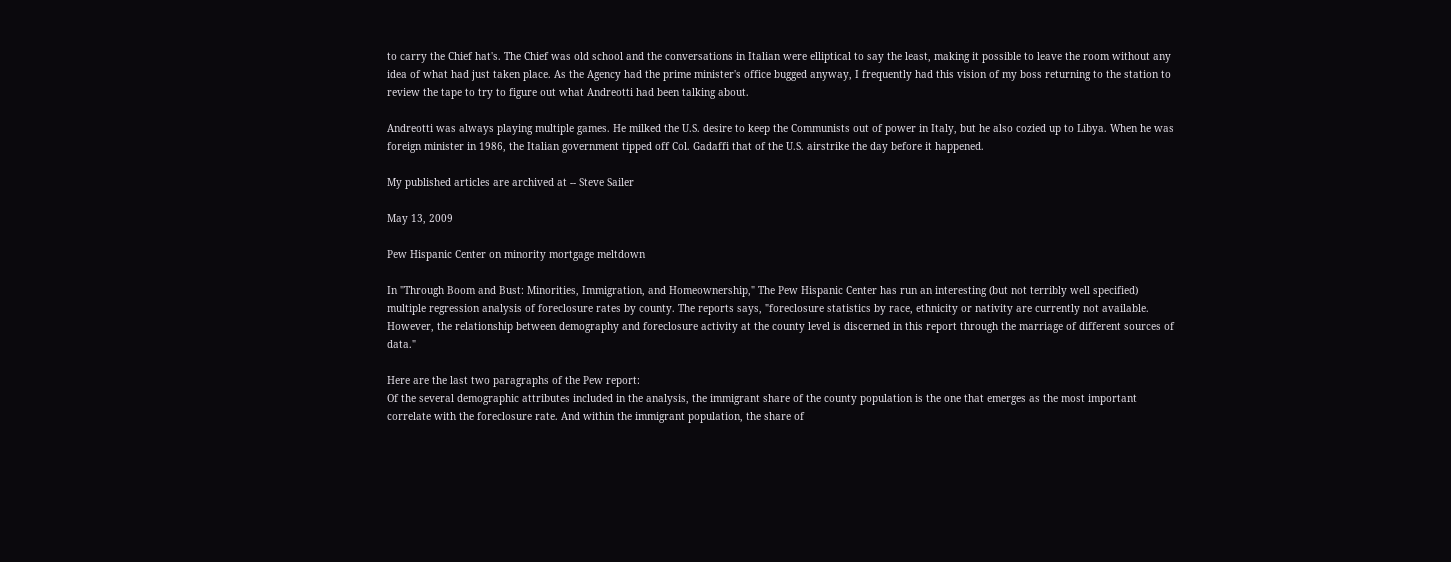to carry the Chief hat's. The Chief was old school and the conversations in Italian were elliptical to say the least, making it possible to leave the room without any idea of what had just taken place. As the Agency had the prime minister's office bugged anyway, I frequently had this vision of my boss returning to the station to review the tape to try to figure out what Andreotti had been talking about.

Andreotti was always playing multiple games. He milked the U.S. desire to keep the Communists out of power in Italy, but he also cozied up to Libya. When he was foreign minister in 1986, the Italian government tipped off Col. Gadaffi that of the U.S. airstrike the day before it happened.

My published articles are archived at -- Steve Sailer

May 13, 2009

Pew Hispanic Center on minority mortgage meltdown

In "Through Boom and Bust: Minorities, Immigration, and Homeownership," The Pew Hispanic Center has run an interesting (but not terribly well specified) multiple regression analysis of foreclosure rates by county. The reports says, "foreclosure statistics by race, ethnicity or nativity are currently not available. However, the relationship between demography and foreclosure activity at the county level is discerned in this report through the marriage of different sources of data."

Here are the last two paragraphs of the Pew report:
Of the several demographic attributes included in the analysis, the immigrant share of the county population is the one that emerges as the most important correlate with the foreclosure rate. And within the immigrant population, the share of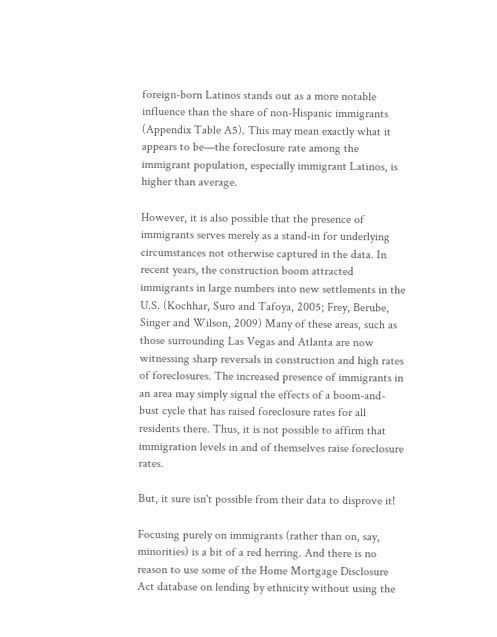foreign-born Latinos stands out as a more notable influence than the share of non-Hispanic immigrants (Appendix Table A5). This may mean exactly what it appears to be—the foreclosure rate among the immigrant population, especially immigrant Latinos, is higher than average.

However, it is also possible that the presence of immigrants serves merely as a stand-in for underlying circumstances not otherwise captured in the data. In recent years, the construction boom attracted immigrants in large numbers into new settlements in the U.S. (Kochhar, Suro and Tafoya, 2005; Frey, Berube, Singer and Wilson, 2009) Many of these areas, such as those surrounding Las Vegas and Atlanta are now witnessing sharp reversals in construction and high rates of foreclosures. The increased presence of immigrants in an area may simply signal the effects of a boom-and-bust cycle that has raised foreclosure rates for all residents there. Thus, it is not possible to affirm that immigration levels in and of themselves raise foreclosure rates.

But, it sure isn't possible from their data to disprove it!

Focusing purely on immigrants (rather than on, say, minorities) is a bit of a red herring. And there is no reason to use some of the Home Mortgage Disclosure Act database on lending by ethnicity without using the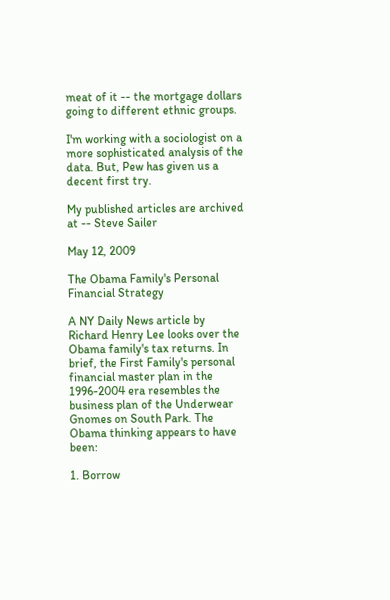meat of it -- the mortgage dollars going to different ethnic groups.

I'm working with a sociologist on a more sophisticated analysis of the data. But, Pew has given us a decent first try.

My published articles are archived at -- Steve Sailer

May 12, 2009

The Obama Family's Personal Financial Strategy

A NY Daily News article by Richard Henry Lee looks over the Obama family's tax returns. In brief, the First Family's personal financial master plan in the 1996-2004 era resembles the business plan of the Underwear Gnomes on South Park. The Obama thinking appears to have been:

1. Borrow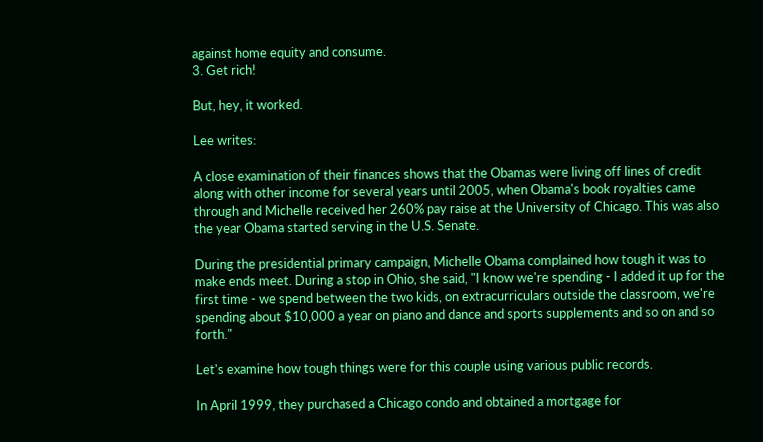against home equity and consume.
3. Get rich!

But, hey, it worked.

Lee writes:

A close examination of their finances shows that the Obamas were living off lines of credit along with other income for several years until 2005, when Obama's book royalties came through and Michelle received her 260% pay raise at the University of Chicago. This was also the year Obama started serving in the U.S. Senate.

During the presidential primary campaign, Michelle Obama complained how tough it was to make ends meet. During a stop in Ohio, she said, "I know we're spending - I added it up for the first time - we spend between the two kids, on extracurriculars outside the classroom, we're spending about $10,000 a year on piano and dance and sports supplements and so on and so forth."

Let's examine how tough things were for this couple using various public records.

In April 1999, they purchased a Chicago condo and obtained a mortgage for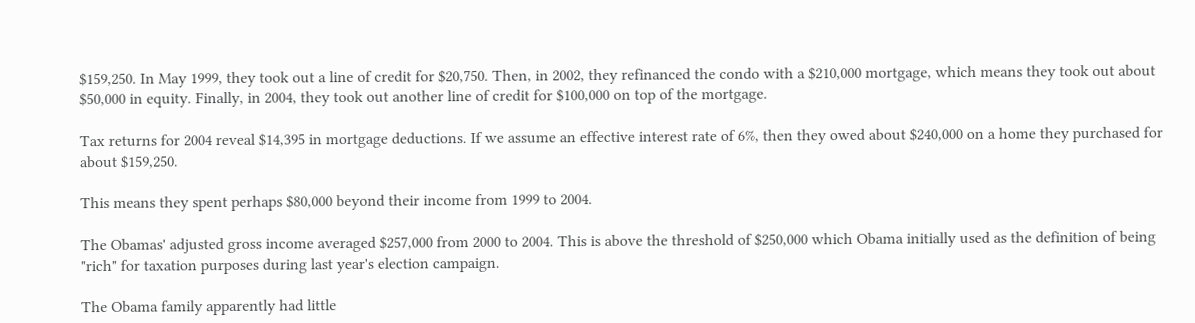$159,250. In May 1999, they took out a line of credit for $20,750. Then, in 2002, they refinanced the condo with a $210,000 mortgage, which means they took out about $50,000 in equity. Finally, in 2004, they took out another line of credit for $100,000 on top of the mortgage.

Tax returns for 2004 reveal $14,395 in mortgage deductions. If we assume an effective interest rate of 6%, then they owed about $240,000 on a home they purchased for about $159,250.

This means they spent perhaps $80,000 beyond their income from 1999 to 2004.

The Obamas' adjusted gross income averaged $257,000 from 2000 to 2004. This is above the threshold of $250,000 which Obama initially used as the definition of being "rich" for taxation purposes during last year's election campaign.

The Obama family apparently had little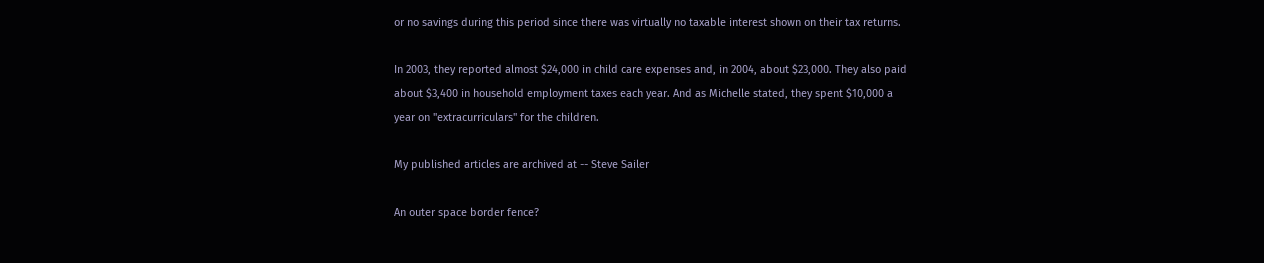or no savings during this period since there was virtually no taxable interest shown on their tax returns.

In 2003, they reported almost $24,000 in child care expenses and, in 2004, about $23,000. They also paid about $3,400 in household employment taxes each year. And as Michelle stated, they spent $10,000 a year on "extracurriculars" for the children.

My published articles are archived at -- Steve Sailer

An outer space border fence?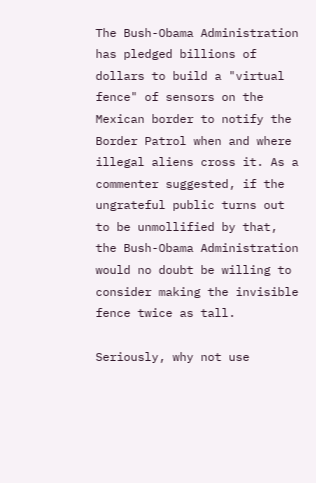The Bush-Obama Administration has pledged billions of dollars to build a "virtual fence" of sensors on the Mexican border to notify the Border Patrol when and where illegal aliens cross it. As a commenter suggested, if the ungrateful public turns out to be unmollified by that, the Bush-Obama Administration would no doubt be willing to consider making the invisible fence twice as tall.

Seriously, why not use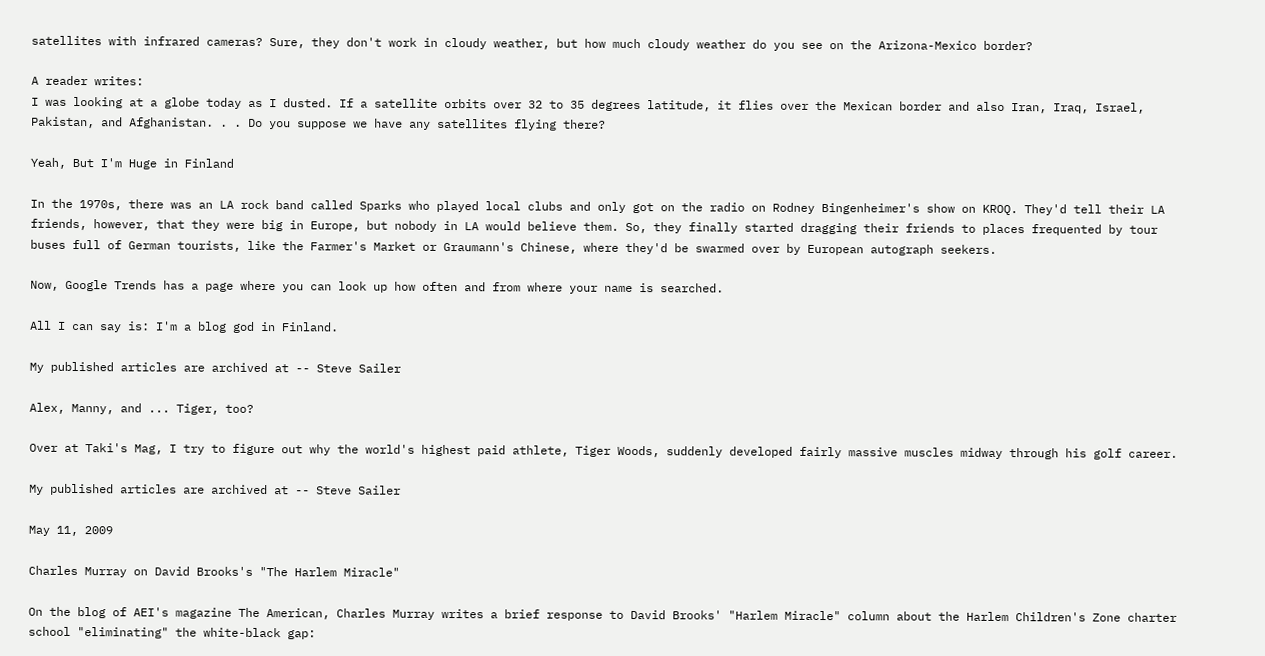satellites with infrared cameras? Sure, they don't work in cloudy weather, but how much cloudy weather do you see on the Arizona-Mexico border?

A reader writes:
I was looking at a globe today as I dusted. If a satellite orbits over 32 to 35 degrees latitude, it flies over the Mexican border and also Iran, Iraq, Israel, Pakistan, and Afghanistan. . . Do you suppose we have any satellites flying there?

Yeah, But I'm Huge in Finland

In the 1970s, there was an LA rock band called Sparks who played local clubs and only got on the radio on Rodney Bingenheimer's show on KROQ. They'd tell their LA friends, however, that they were big in Europe, but nobody in LA would believe them. So, they finally started dragging their friends to places frequented by tour buses full of German tourists, like the Farmer's Market or Graumann's Chinese, where they'd be swarmed over by European autograph seekers.

Now, Google Trends has a page where you can look up how often and from where your name is searched.

All I can say is: I'm a blog god in Finland.

My published articles are archived at -- Steve Sailer

Alex, Manny, and ... Tiger, too?

Over at Taki's Mag, I try to figure out why the world's highest paid athlete, Tiger Woods, suddenly developed fairly massive muscles midway through his golf career.

My published articles are archived at -- Steve Sailer

May 11, 2009

Charles Murray on David Brooks's "The Harlem Miracle"

On the blog of AEI's magazine The American, Charles Murray writes a brief response to David Brooks' "Harlem Miracle" column about the Harlem Children's Zone charter school "eliminating" the white-black gap: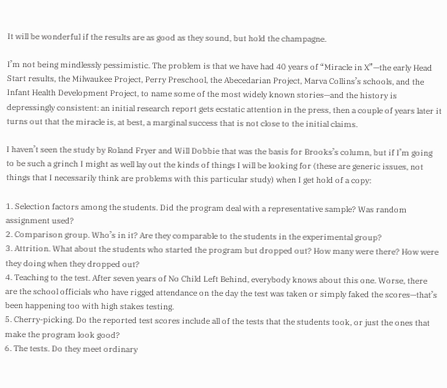It will be wonderful if the results are as good as they sound, but hold the champagne.

I’m not being mindlessly pessimistic. The problem is that we have had 40 years of “Miracle in X”—the early Head Start results, the Milwaukee Project, Perry Preschool, the Abecedarian Project, Marva Collins’s schools, and the Infant Health Development Project, to name some of the most widely known stories—and the history is depressingly consistent: an initial research report gets ecstatic attention in the press, then a couple of years later it turns out that the miracle is, at best, a marginal success that is not close to the initial claims.

I haven’t seen the study by Roland Fryer and Will Dobbie that was the basis for Brooks’s column, but if I’m going to be such a grinch I might as well lay out the kinds of things I will be looking for (these are generic issues, not things that I necessarily think are problems with this particular study) when I get hold of a copy:

1. Selection factors among the students. Did the program deal with a representative sample? Was random assignment used?
2. Comparison group. Who’s in it? Are they comparable to the students in the experimental group?
3. Attrition. What about the students who started the program but dropped out? How many were there? How were they doing when they dropped out?
4. Teaching to the test. After seven years of No Child Left Behind, everybody knows about this one. Worse, there are the school officials who have rigged attendance on the day the test was taken or simply faked the scores—that’s been happening too with high stakes testing.
5. Cherry-picking. Do the reported test scores include all of the tests that the students took, or just the ones that make the program look good?
6. The tests. Do they meet ordinary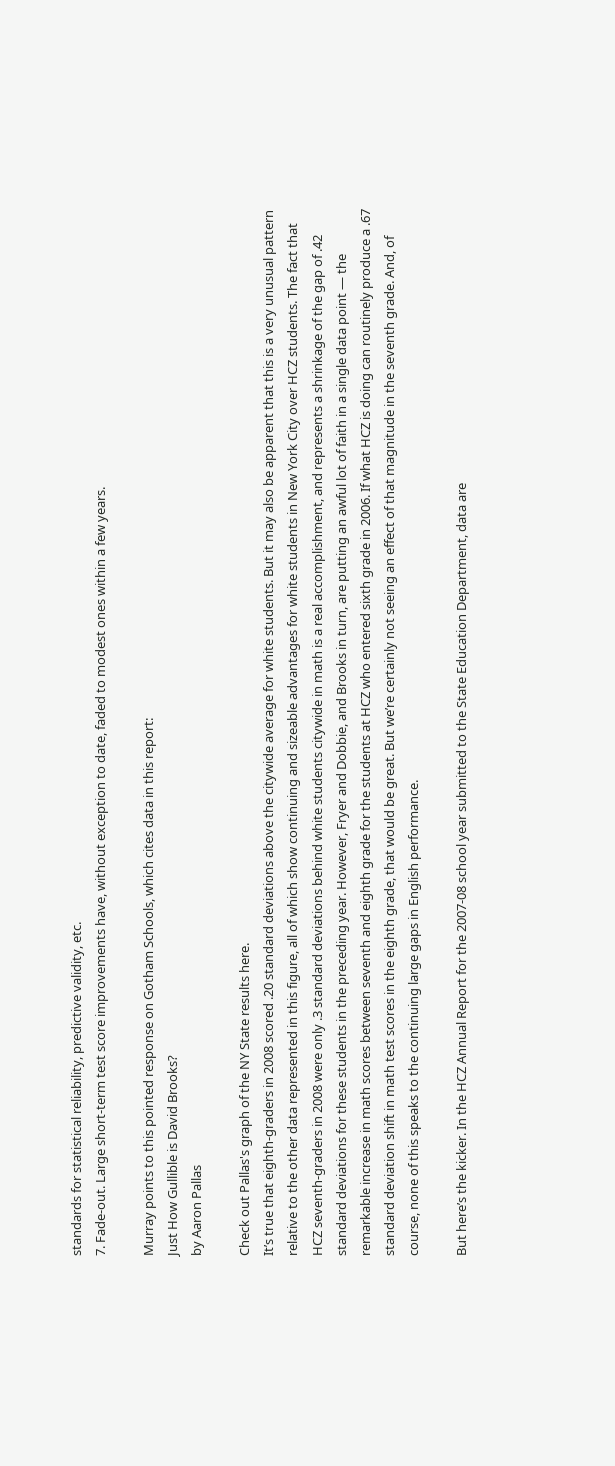standards for statistical reliability, predictive validity, etc.
7. Fade-out. Large short-term test score improvements have, without exception to date, faded to modest ones within a few years.

Murray points to this pointed response on Gotham Schools, which cites data in this report:
Just How Gullible is David Brooks?
by Aaron Pallas

Check out Pallas's graph of the NY State results here.
It’s true that eighth-graders in 2008 scored .20 standard deviations above the citywide average for white students. But it may also be apparent that this is a very unusual pattern relative to the other data represented in this figure, all of which show continuing and sizeable advantages for white students in New York City over HCZ students. The fact that HCZ seventh-graders in 2008 were only .3 standard deviations behind white students citywide in math is a real accomplishment, and represents a shrinkage of the gap of .42 standard deviations for these students in the preceding year. However, Fryer and Dobbie, and Brooks in turn, are putting an awful lot of faith in a single data point — the remarkable increase in math scores between seventh and eighth grade for the students at HCZ who entered sixth grade in 2006. If what HCZ is doing can routinely produce a .67 standard deviation shift in math test scores in the eighth grade, that would be great. But we’re certainly not seeing an effect of that magnitude in the seventh grade. And, of course, none of this speaks to the continuing large gaps in English performance.

But here’s the kicker. In the HCZ Annual Report for the 2007-08 school year submitted to the State Education Department, data are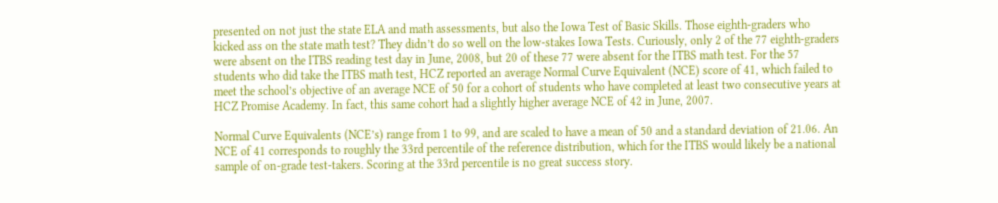presented on not just the state ELA and math assessments, but also the Iowa Test of Basic Skills. Those eighth-graders who kicked ass on the state math test? They didn’t do so well on the low-stakes Iowa Tests. Curiously, only 2 of the 77 eighth-graders were absent on the ITBS reading test day in June, 2008, but 20 of these 77 were absent for the ITBS math test. For the 57 students who did take the ITBS math test, HCZ reported an average Normal Curve Equivalent (NCE) score of 41, which failed to meet the school’s objective of an average NCE of 50 for a cohort of students who have completed at least two consecutive years at HCZ Promise Academy. In fact, this same cohort had a slightly higher average NCE of 42 in June, 2007.

Normal Curve Equivalents (NCE’s) range from 1 to 99, and are scaled to have a mean of 50 and a standard deviation of 21.06. An NCE of 41 corresponds to roughly the 33rd percentile of the reference distribution, which for the ITBS would likely be a national sample of on-grade test-takers. Scoring at the 33rd percentile is no great success story.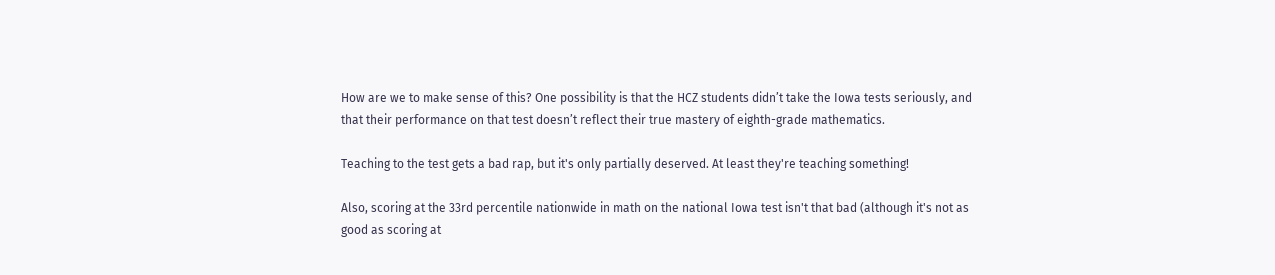How are we to make sense of this? One possibility is that the HCZ students didn’t take the Iowa tests seriously, and that their performance on that test doesn’t reflect their true mastery of eighth-grade mathematics.

Teaching to the test gets a bad rap, but it's only partially deserved. At least they're teaching something!

Also, scoring at the 33rd percentile nationwide in math on the national Iowa test isn't that bad (although it's not as good as scoring at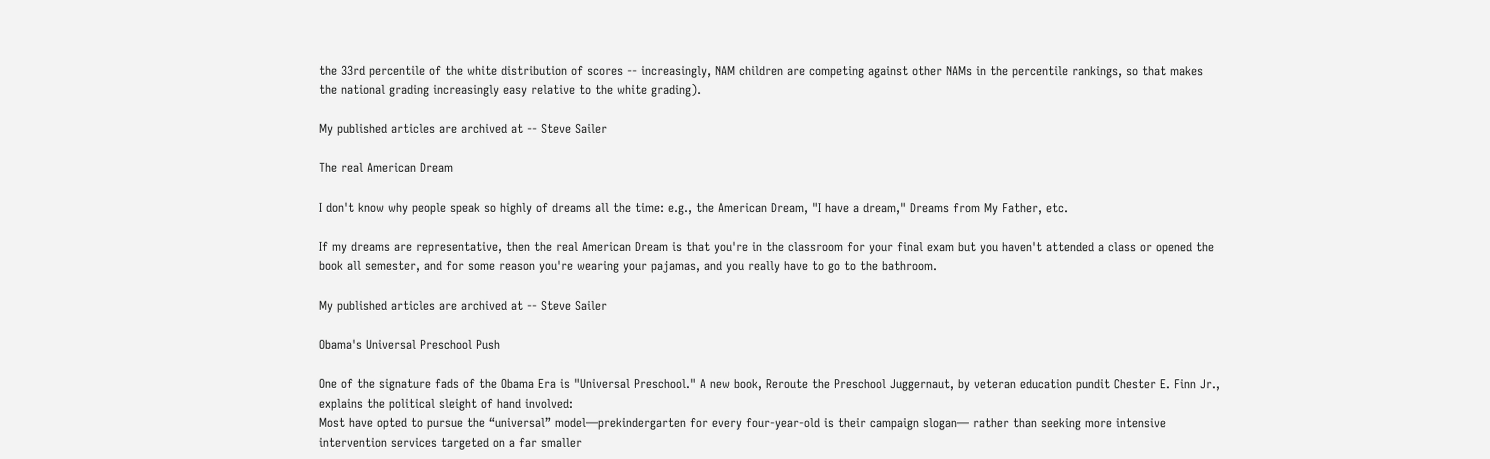the 33rd percentile of the white distribution of scores -- increasingly, NAM children are competing against other NAMs in the percentile rankings, so that makes the national grading increasingly easy relative to the white grading).

My published articles are archived at -- Steve Sailer

The real American Dream

I don't know why people speak so highly of dreams all the time: e.g., the American Dream, "I have a dream," Dreams from My Father, etc.

If my dreams are representative, then the real American Dream is that you're in the classroom for your final exam but you haven't attended a class or opened the book all semester, and for some reason you're wearing your pajamas, and you really have to go to the bathroom.

My published articles are archived at -- Steve Sailer

Obama's Universal Preschool Push

One of the signature fads of the Obama Era is "Universal Preschool." A new book, Reroute the Preschool Juggernaut, by veteran education pundit Chester E. Finn Jr., explains the political sleight of hand involved:
Most have opted to pursue the “universal” model—prekindergarten for every four-year-old is their campaign slogan— rather than seeking more intensive intervention services targeted on a far smaller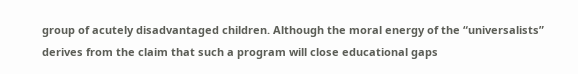group of acutely disadvantaged children. Although the moral energy of the “universalists” derives from the claim that such a program will close educational gaps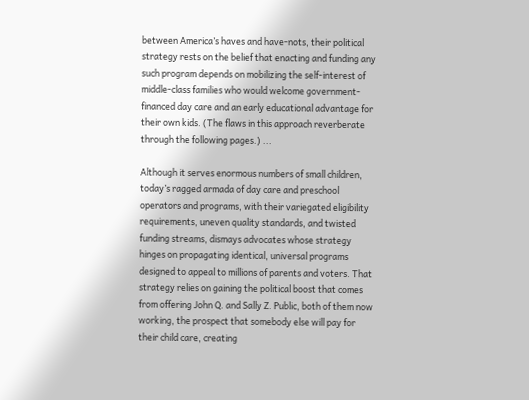between America’s haves and have-nots, their political strategy rests on the belief that enacting and funding any such program depends on mobilizing the self-interest of middle-class families who would welcome government-financed day care and an early educational advantage for their own kids. (The flaws in this approach reverberate through the following pages.) ...

Although it serves enormous numbers of small children, today’s ragged armada of day care and preschool operators and programs, with their variegated eligibility requirements, uneven quality standards, and twisted funding streams, dismays advocates whose strategy hinges on propagating identical, universal programs designed to appeal to millions of parents and voters. That strategy relies on gaining the political boost that comes from offering John Q. and Sally Z. Public, both of them now working, the prospect that somebody else will pay for their child care, creating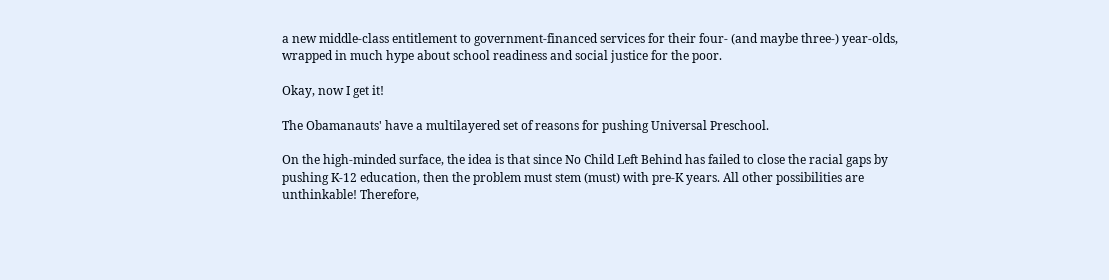a new middle-class entitlement to government-financed services for their four- (and maybe three-) year-olds, wrapped in much hype about school readiness and social justice for the poor.

Okay, now I get it!

The Obamanauts' have a multilayered set of reasons for pushing Universal Preschool.

On the high-minded surface, the idea is that since No Child Left Behind has failed to close the racial gaps by pushing K-12 education, then the problem must stem (must) with pre-K years. All other possibilities are unthinkable! Therefore,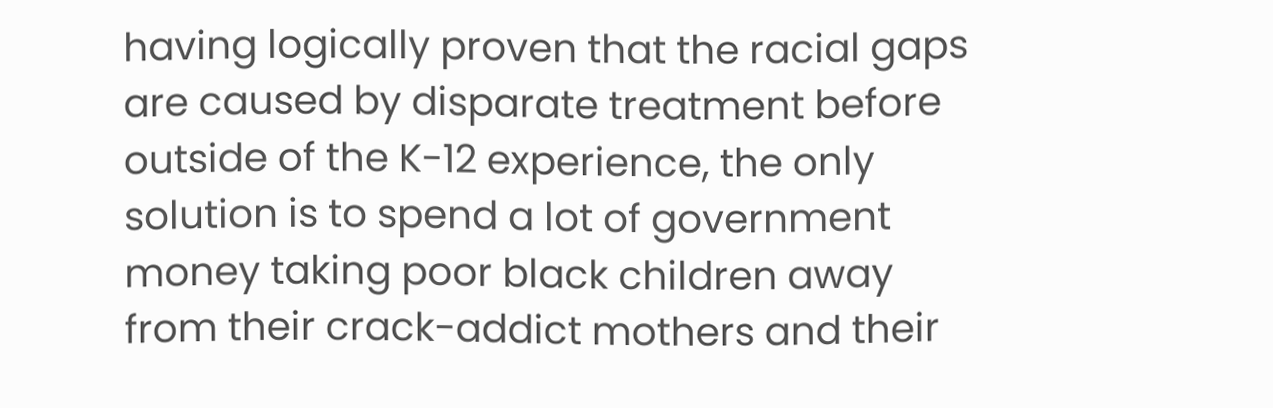having logically proven that the racial gaps are caused by disparate treatment before outside of the K-12 experience, the only solution is to spend a lot of government money taking poor black children away from their crack-addict mothers and their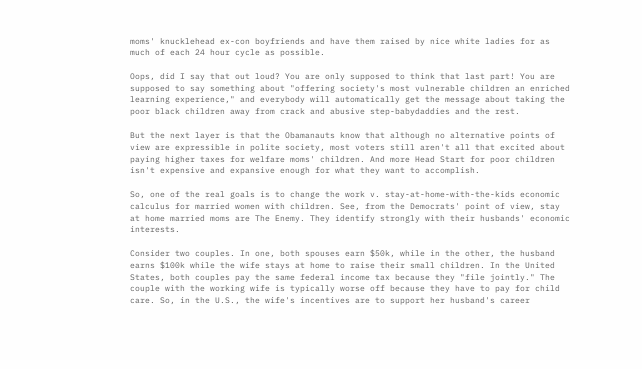moms' knucklehead ex-con boyfriends and have them raised by nice white ladies for as much of each 24 hour cycle as possible.

Oops, did I say that out loud? You are only supposed to think that last part! You are supposed to say something about "offering society's most vulnerable children an enriched learning experience," and everybody will automatically get the message about taking the poor black children away from crack and abusive step-babydaddies and the rest.

But the next layer is that the Obamanauts know that although no alternative points of view are expressible in polite society, most voters still aren't all that excited about paying higher taxes for welfare moms' children. And more Head Start for poor children isn't expensive and expansive enough for what they want to accomplish.

So, one of the real goals is to change the work v. stay-at-home-with-the-kids economic calculus for married women with children. See, from the Democrats' point of view, stay at home married moms are The Enemy. They identify strongly with their husbands' economic interests.

Consider two couples. In one, both spouses earn $50k, while in the other, the husband earns $100k while the wife stays at home to raise their small children. In the United States, both couples pay the same federal income tax because they "file jointly." The couple with the working wife is typically worse off because they have to pay for child care. So, in the U.S., the wife's incentives are to support her husband's career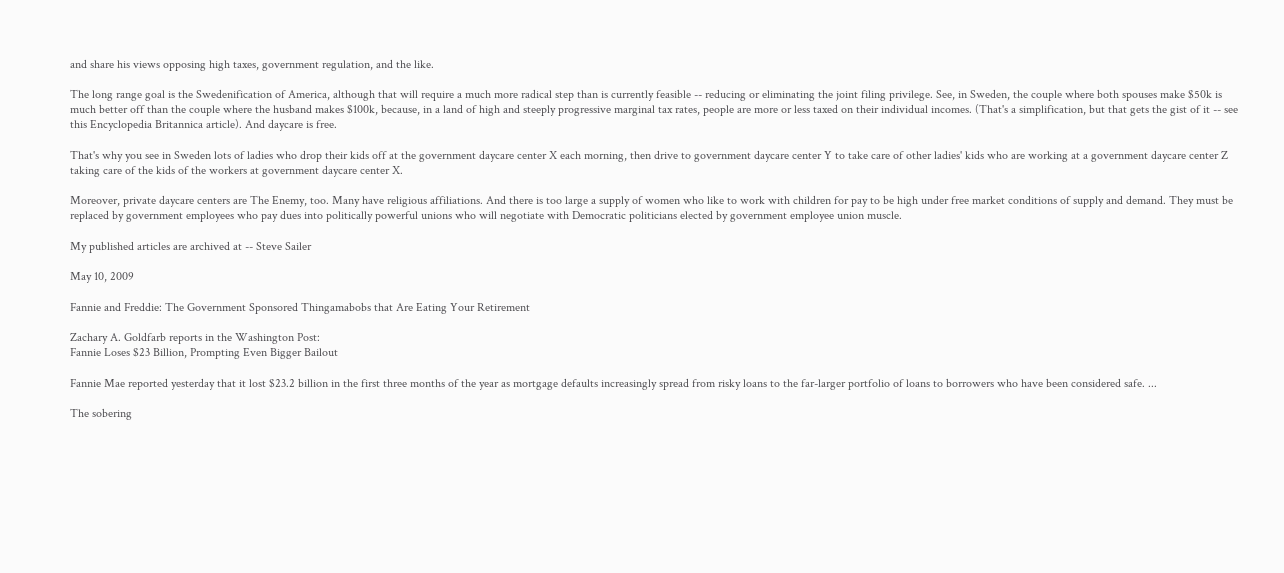and share his views opposing high taxes, government regulation, and the like.

The long range goal is the Swedenification of America, although that will require a much more radical step than is currently feasible -- reducing or eliminating the joint filing privilege. See, in Sweden, the couple where both spouses make $50k is much better off than the couple where the husband makes $100k, because, in a land of high and steeply progressive marginal tax rates, people are more or less taxed on their individual incomes. (That's a simplification, but that gets the gist of it -- see this Encyclopedia Britannica article). And daycare is free.

That's why you see in Sweden lots of ladies who drop their kids off at the government daycare center X each morning, then drive to government daycare center Y to take care of other ladies' kids who are working at a government daycare center Z taking care of the kids of the workers at government daycare center X.

Moreover, private daycare centers are The Enemy, too. Many have religious affiliations. And there is too large a supply of women who like to work with children for pay to be high under free market conditions of supply and demand. They must be replaced by government employees who pay dues into politically powerful unions who will negotiate with Democratic politicians elected by government employee union muscle.

My published articles are archived at -- Steve Sailer

May 10, 2009

Fannie and Freddie: The Government Sponsored Thingamabobs that Are Eating Your Retirement

Zachary A. Goldfarb reports in the Washington Post:
Fannie Loses $23 Billion, Prompting Even Bigger Bailout

Fannie Mae reported yesterday that it lost $23.2 billion in the first three months of the year as mortgage defaults increasingly spread from risky loans to the far-larger portfolio of loans to borrowers who have been considered safe. ...

The sobering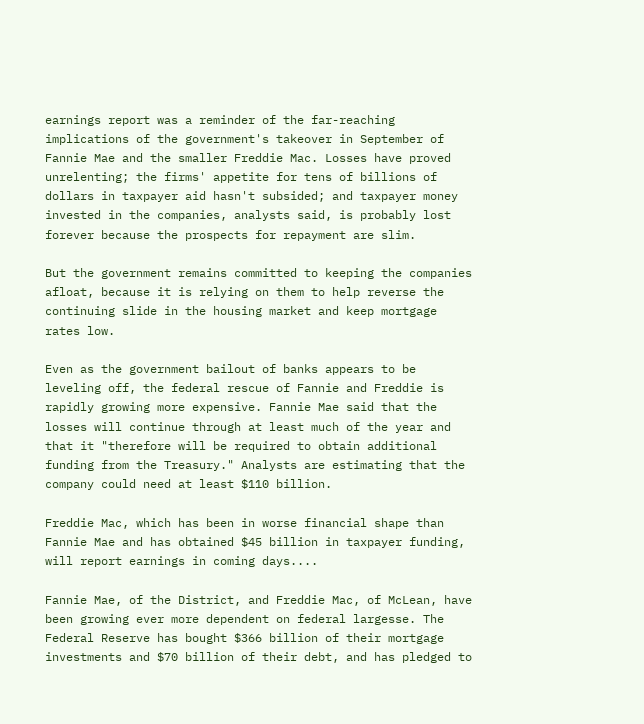earnings report was a reminder of the far-reaching implications of the government's takeover in September of Fannie Mae and the smaller Freddie Mac. Losses have proved unrelenting; the firms' appetite for tens of billions of dollars in taxpayer aid hasn't subsided; and taxpayer money invested in the companies, analysts said, is probably lost forever because the prospects for repayment are slim.

But the government remains committed to keeping the companies afloat, because it is relying on them to help reverse the continuing slide in the housing market and keep mortgage rates low.

Even as the government bailout of banks appears to be leveling off, the federal rescue of Fannie and Freddie is rapidly growing more expensive. Fannie Mae said that the losses will continue through at least much of the year and that it "therefore will be required to obtain additional funding from the Treasury." Analysts are estimating that the company could need at least $110 billion.

Freddie Mac, which has been in worse financial shape than Fannie Mae and has obtained $45 billion in taxpayer funding, will report earnings in coming days....

Fannie Mae, of the District, and Freddie Mac, of McLean, have been growing ever more dependent on federal largesse. The Federal Reserve has bought $366 billion of their mortgage investments and $70 billion of their debt, and has pledged to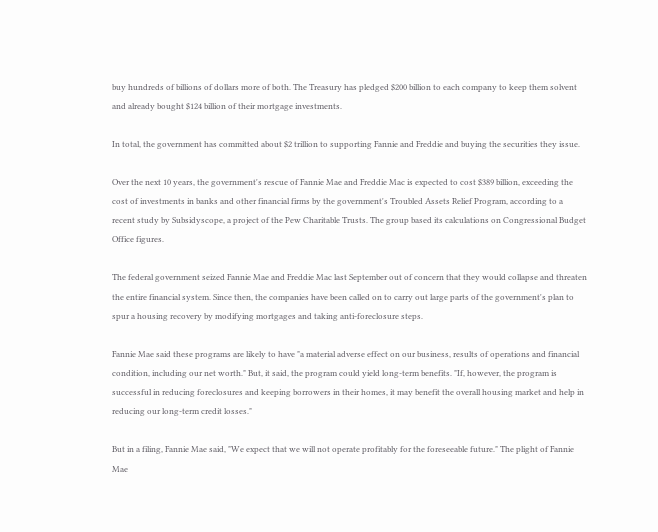buy hundreds of billions of dollars more of both. The Treasury has pledged $200 billion to each company to keep them solvent and already bought $124 billion of their mortgage investments.

In total, the government has committed about $2 trillion to supporting Fannie and Freddie and buying the securities they issue.

Over the next 10 years, the government's rescue of Fannie Mae and Freddie Mac is expected to cost $389 billion, exceeding the cost of investments in banks and other financial firms by the government's Troubled Assets Relief Program, according to a recent study by Subsidyscope, a project of the Pew Charitable Trusts. The group based its calculations on Congressional Budget Office figures.

The federal government seized Fannie Mae and Freddie Mac last September out of concern that they would collapse and threaten the entire financial system. Since then, the companies have been called on to carry out large parts of the government's plan to spur a housing recovery by modifying mortgages and taking anti-foreclosure steps.

Fannie Mae said these programs are likely to have "a material adverse effect on our business, results of operations and financial condition, including our net worth." But, it said, the program could yield long-term benefits. "If, however, the program is successful in reducing foreclosures and keeping borrowers in their homes, it may benefit the overall housing market and help in reducing our long-term credit losses."

But in a filing, Fannie Mae said, "We expect that we will not operate profitably for the foreseeable future." The plight of Fannie Mae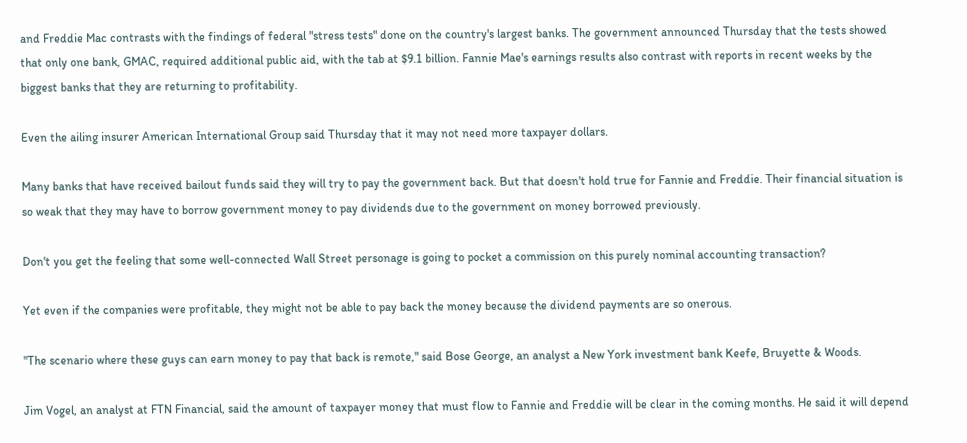and Freddie Mac contrasts with the findings of federal "stress tests" done on the country's largest banks. The government announced Thursday that the tests showed that only one bank, GMAC, required additional public aid, with the tab at $9.1 billion. Fannie Mae's earnings results also contrast with reports in recent weeks by the biggest banks that they are returning to profitability.

Even the ailing insurer American International Group said Thursday that it may not need more taxpayer dollars.

Many banks that have received bailout funds said they will try to pay the government back. But that doesn't hold true for Fannie and Freddie. Their financial situation is so weak that they may have to borrow government money to pay dividends due to the government on money borrowed previously.

Don't you get the feeling that some well-connected Wall Street personage is going to pocket a commission on this purely nominal accounting transaction?

Yet even if the companies were profitable, they might not be able to pay back the money because the dividend payments are so onerous.

"The scenario where these guys can earn money to pay that back is remote," said Bose George, an analyst a New York investment bank Keefe, Bruyette & Woods.

Jim Vogel, an analyst at FTN Financial, said the amount of taxpayer money that must flow to Fannie and Freddie will be clear in the coming months. He said it will depend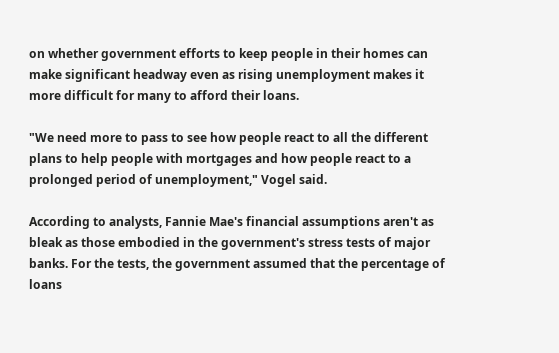on whether government efforts to keep people in their homes can make significant headway even as rising unemployment makes it more difficult for many to afford their loans.

"We need more to pass to see how people react to all the different plans to help people with mortgages and how people react to a prolonged period of unemployment," Vogel said.

According to analysts, Fannie Mae's financial assumptions aren't as bleak as those embodied in the government's stress tests of major banks. For the tests, the government assumed that the percentage of loans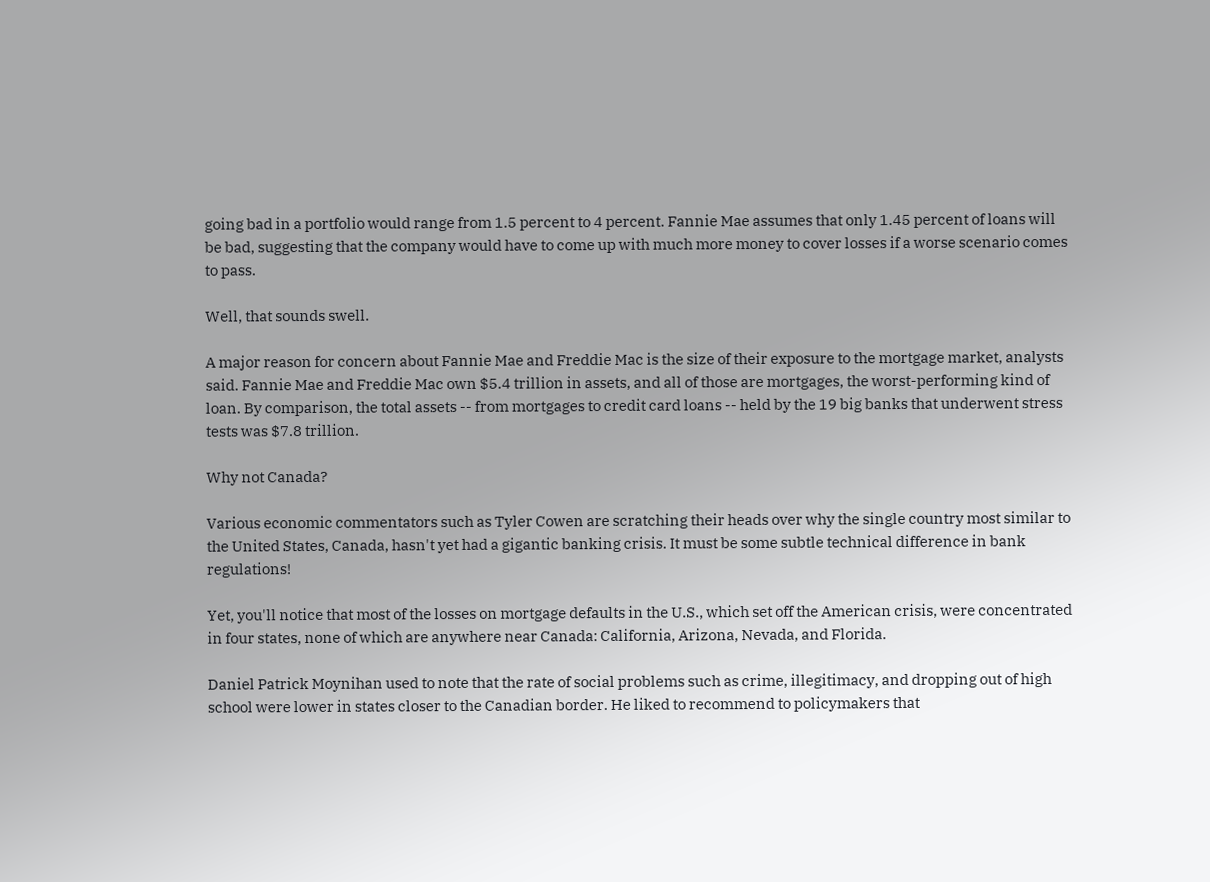going bad in a portfolio would range from 1.5 percent to 4 percent. Fannie Mae assumes that only 1.45 percent of loans will be bad, suggesting that the company would have to come up with much more money to cover losses if a worse scenario comes to pass.

Well, that sounds swell.

A major reason for concern about Fannie Mae and Freddie Mac is the size of their exposure to the mortgage market, analysts said. Fannie Mae and Freddie Mac own $5.4 trillion in assets, and all of those are mortgages, the worst-performing kind of loan. By comparison, the total assets -- from mortgages to credit card loans -- held by the 19 big banks that underwent stress tests was $7.8 trillion.

Why not Canada?

Various economic commentators such as Tyler Cowen are scratching their heads over why the single country most similar to the United States, Canada, hasn't yet had a gigantic banking crisis. It must be some subtle technical difference in bank regulations!

Yet, you'll notice that most of the losses on mortgage defaults in the U.S., which set off the American crisis, were concentrated in four states, none of which are anywhere near Canada: California, Arizona, Nevada, and Florida.

Daniel Patrick Moynihan used to note that the rate of social problems such as crime, illegitimacy, and dropping out of high school were lower in states closer to the Canadian border. He liked to recommend to policymakers that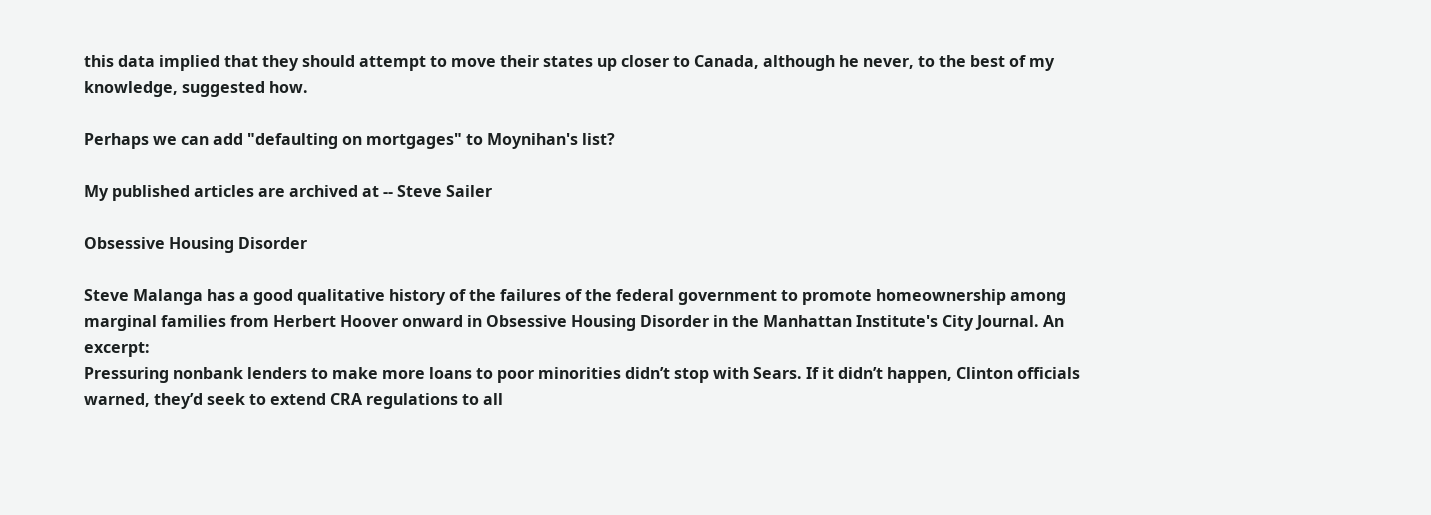this data implied that they should attempt to move their states up closer to Canada, although he never, to the best of my knowledge, suggested how.

Perhaps we can add "defaulting on mortgages" to Moynihan's list?

My published articles are archived at -- Steve Sailer

Obsessive Housing Disorder

Steve Malanga has a good qualitative history of the failures of the federal government to promote homeownership among marginal families from Herbert Hoover onward in Obsessive Housing Disorder in the Manhattan Institute's City Journal. An excerpt:
Pressuring nonbank lenders to make more loans to poor minorities didn’t stop with Sears. If it didn’t happen, Clinton officials warned, they’d seek to extend CRA regulations to all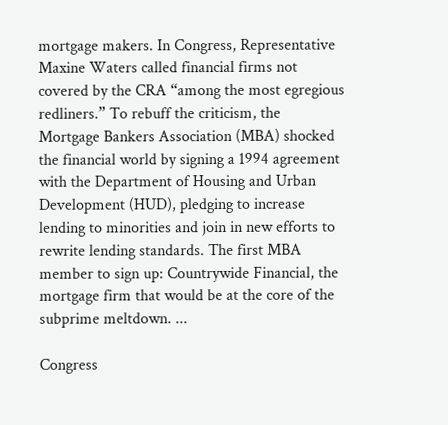mortgage makers. In Congress, Representative Maxine Waters called financial firms not covered by the CRA “among the most egregious redliners.” To rebuff the criticism, the Mortgage Bankers Association (MBA) shocked the financial world by signing a 1994 agreement with the Department of Housing and Urban Development (HUD), pledging to increase lending to minorities and join in new efforts to rewrite lending standards. The first MBA member to sign up: Countrywide Financial, the mortgage firm that would be at the core of the subprime meltdown. ...

Congress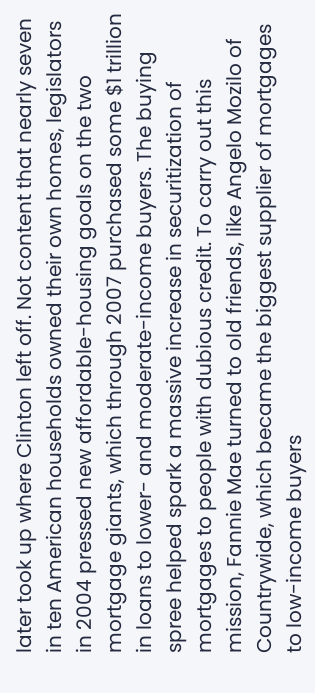later took up where Clinton left off. Not content that nearly seven in ten American households owned their own homes, legislators in 2004 pressed new affordable-housing goals on the two mortgage giants, which through 2007 purchased some $1 trillion in loans to lower- and moderate-income buyers. The buying spree helped spark a massive increase in securitization of mortgages to people with dubious credit. To carry out this mission, Fannie Mae turned to old friends, like Angelo Mozilo of Countrywide, which became the biggest supplier of mortgages to low-income buyers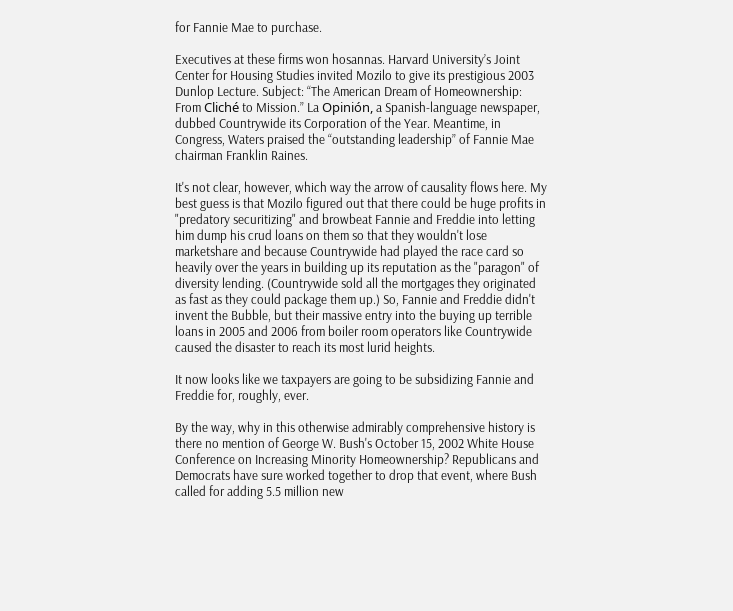for Fannie Mae to purchase.

Executives at these firms won hosannas. Harvard University’s Joint Center for Housing Studies invited Mozilo to give its prestigious 2003 Dunlop Lecture. Subject: “The American Dream of Homeownership: From Cliché to Mission.” La Opinión, a Spanish-language newspaper, dubbed Countrywide its Corporation of the Year. Meantime, in Congress, Waters praised the “outstanding leadership” of Fannie Mae chairman Franklin Raines.

It's not clear, however, which way the arrow of causality flows here. My best guess is that Mozilo figured out that there could be huge profits in "predatory securitizing" and browbeat Fannie and Freddie into letting him dump his crud loans on them so that they wouldn't lose marketshare and because Countrywide had played the race card so heavily over the years in building up its reputation as the "paragon" of diversity lending. (Countrywide sold all the mortgages they originated as fast as they could package them up.) So, Fannie and Freddie didn't invent the Bubble, but their massive entry into the buying up terrible loans in 2005 and 2006 from boiler room operators like Countrywide caused the disaster to reach its most lurid heights.

It now looks like we taxpayers are going to be subsidizing Fannie and Freddie for, roughly, ever.

By the way, why in this otherwise admirably comprehensive history is there no mention of George W. Bush's October 15, 2002 White House Conference on Increasing Minority Homeownership? Republicans and Democrats have sure worked together to drop that event, where Bush called for adding 5.5 million new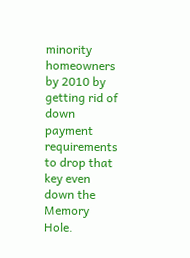minority homeowners by 2010 by getting rid of down payment requirements to drop that key even down the Memory Hole.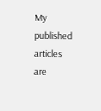My published articles are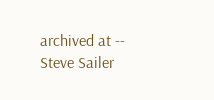archived at -- Steve Sailer